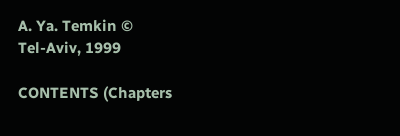A. Ya. Temkin ©
Tel-Aviv, 1999

CONTENTS (Chapters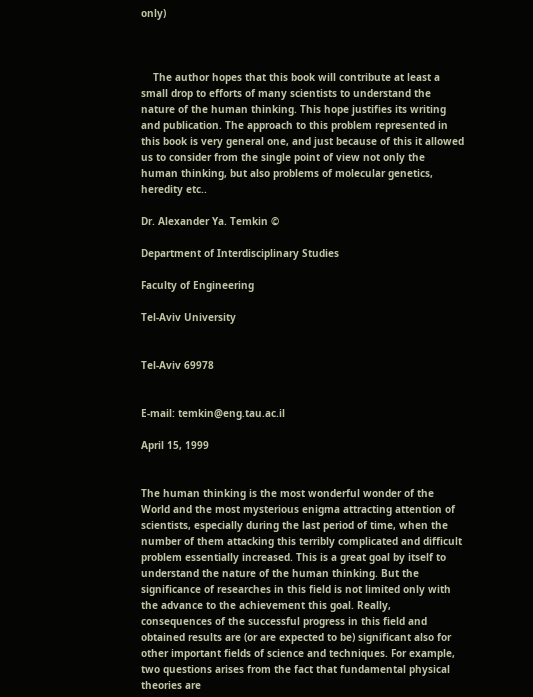only)



    The author hopes that this book will contribute at least a small drop to efforts of many scientists to understand the nature of the human thinking. This hope justifies its writing and publication. The approach to this problem represented in this book is very general one, and just because of this it allowed us to consider from the single point of view not only the human thinking, but also problems of molecular genetics, heredity etc..

Dr. Alexander Ya. Temkin ©

Department of Interdisciplinary Studies

Faculty of Engineering

Tel-Aviv University


Tel-Aviv 69978


E-mail: temkin@eng.tau.ac.il

April 15, 1999


The human thinking is the most wonderful wonder of the World and the most mysterious enigma attracting attention of scientists, especially during the last period of time, when the number of them attacking this terribly complicated and difficult problem essentially increased. This is a great goal by itself to understand the nature of the human thinking. But the significance of researches in this field is not limited only with the advance to the achievement this goal. Really, consequences of the successful progress in this field and obtained results are (or are expected to be) significant also for other important fields of science and techniques. For example, two questions arises from the fact that fundamental physical theories are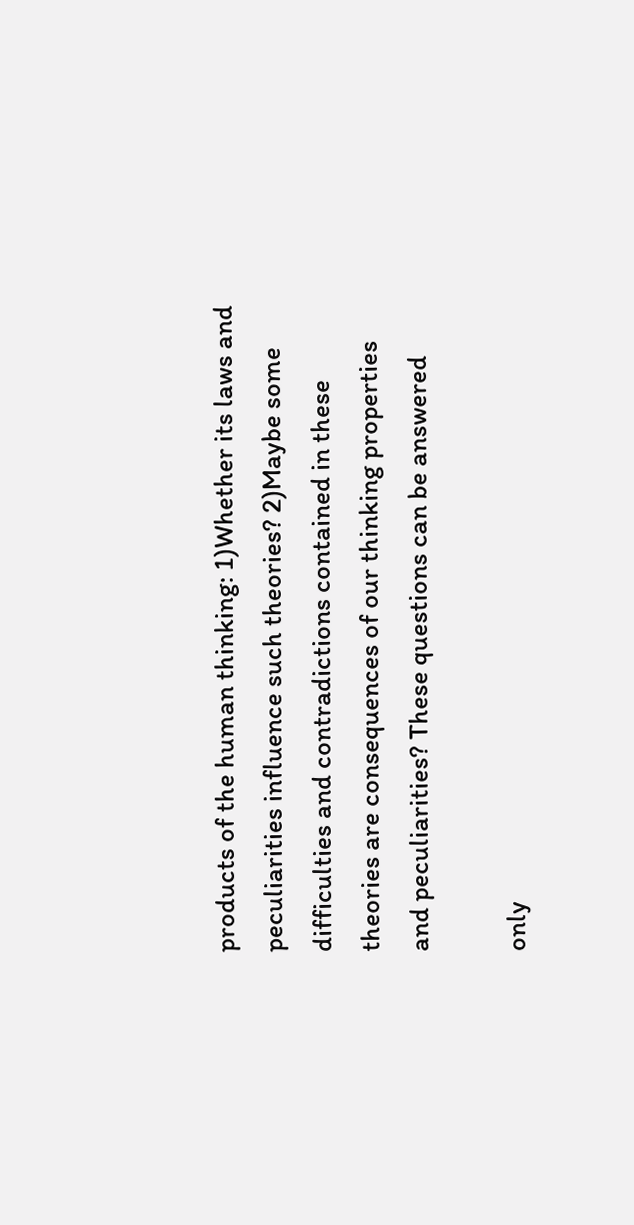products of the human thinking: 1)Whether its laws and peculiarities influence such theories? 2)Maybe some difficulties and contradictions contained in these theories are consequences of our thinking properties and peculiarities? These questions can be answered

only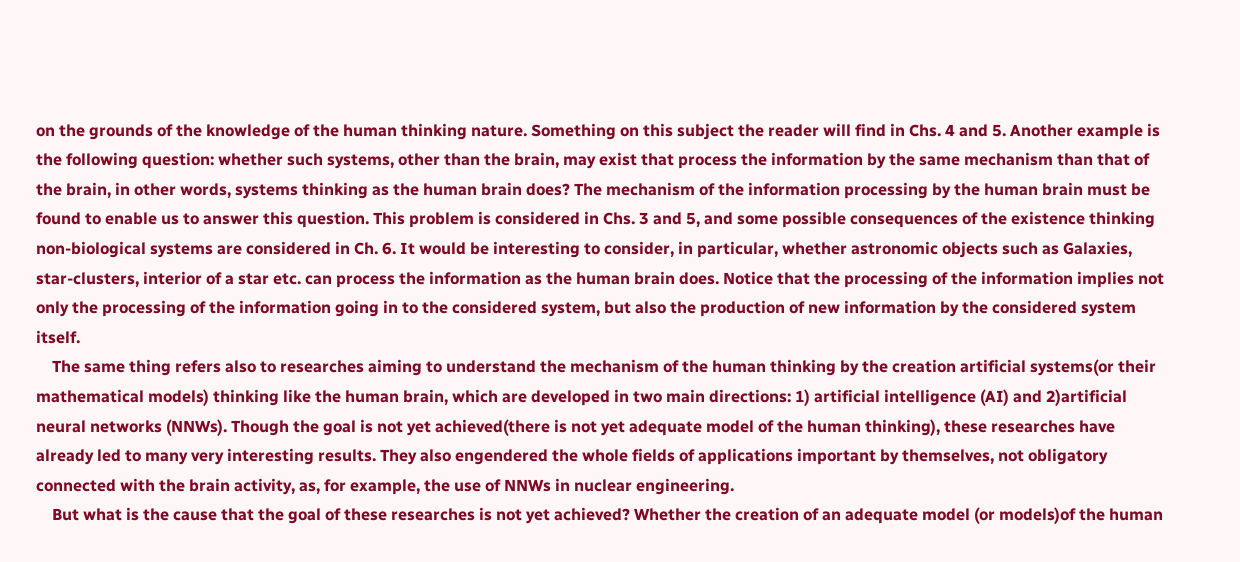on the grounds of the knowledge of the human thinking nature. Something on this subject the reader will find in Chs. 4 and 5. Another example is the following question: whether such systems, other than the brain, may exist that process the information by the same mechanism than that of the brain, in other words, systems thinking as the human brain does? The mechanism of the information processing by the human brain must be found to enable us to answer this question. This problem is considered in Chs. 3 and 5, and some possible consequences of the existence thinking non-biological systems are considered in Ch. 6. It would be interesting to consider, in particular, whether astronomic objects such as Galaxies, star-clusters, interior of a star etc. can process the information as the human brain does. Notice that the processing of the information implies not only the processing of the information going in to the considered system, but also the production of new information by the considered system itself.
    The same thing refers also to researches aiming to understand the mechanism of the human thinking by the creation artificial systems(or their mathematical models) thinking like the human brain, which are developed in two main directions: 1) artificial intelligence (AI) and 2)artificial neural networks (NNWs). Though the goal is not yet achieved(there is not yet adequate model of the human thinking), these researches have already led to many very interesting results. They also engendered the whole fields of applications important by themselves, not obligatory connected with the brain activity, as, for example, the use of NNWs in nuclear engineering.
    But what is the cause that the goal of these researches is not yet achieved? Whether the creation of an adequate model (or models)of the human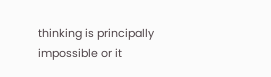thinking is principally impossible or it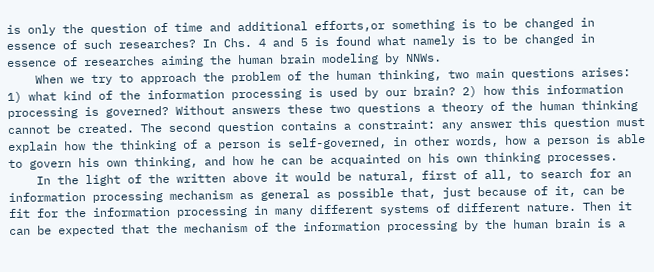is only the question of time and additional efforts,or something is to be changed in essence of such researches? In Chs. 4 and 5 is found what namely is to be changed in essence of researches aiming the human brain modeling by NNWs.
    When we try to approach the problem of the human thinking, two main questions arises: 1) what kind of the information processing is used by our brain? 2) how this information processing is governed? Without answers these two questions a theory of the human thinking cannot be created. The second question contains a constraint: any answer this question must explain how the thinking of a person is self-governed, in other words, how a person is able to govern his own thinking, and how he can be acquainted on his own thinking processes.
    In the light of the written above it would be natural, first of all, to search for an information processing mechanism as general as possible that, just because of it, can be fit for the information processing in many different systems of different nature. Then it can be expected that the mechanism of the information processing by the human brain is a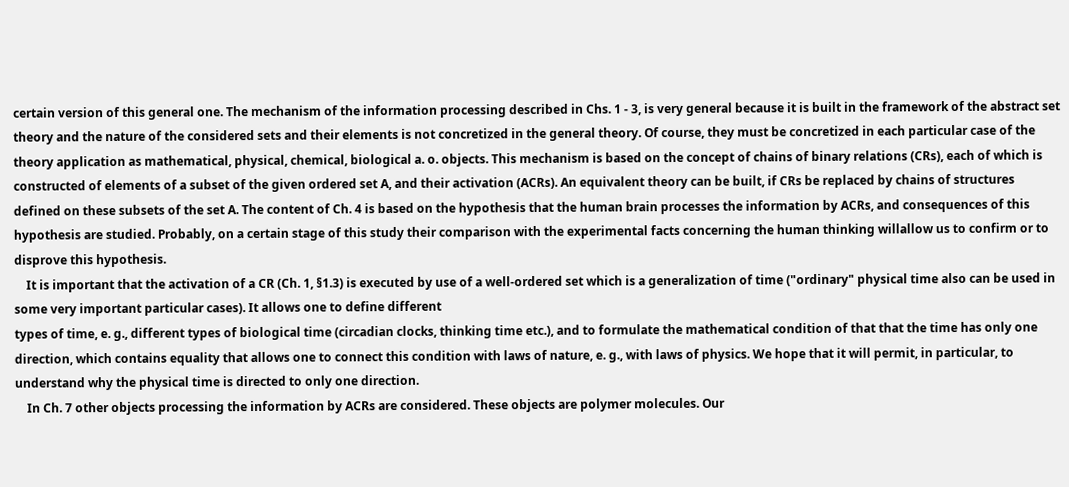certain version of this general one. The mechanism of the information processing described in Chs. 1 - 3, is very general because it is built in the framework of the abstract set theory and the nature of the considered sets and their elements is not concretized in the general theory. Of course, they must be concretized in each particular case of the theory application as mathematical, physical, chemical, biological a. o. objects. This mechanism is based on the concept of chains of binary relations (CRs), each of which is constructed of elements of a subset of the given ordered set A, and their activation (ACRs). An equivalent theory can be built, if CRs be replaced by chains of structures defined on these subsets of the set A. The content of Ch. 4 is based on the hypothesis that the human brain processes the information by ACRs, and consequences of this hypothesis are studied. Probably, on a certain stage of this study their comparison with the experimental facts concerning the human thinking willallow us to confirm or to disprove this hypothesis.
    It is important that the activation of a CR (Ch. 1, §1.3) is executed by use of a well-ordered set which is a generalization of time ("ordinary" physical time also can be used in some very important particular cases). It allows one to define different
types of time, e. g., different types of biological time (circadian clocks, thinking time etc.), and to formulate the mathematical condition of that that the time has only one direction, which contains equality that allows one to connect this condition with laws of nature, e. g., with laws of physics. We hope that it will permit, in particular, to understand why the physical time is directed to only one direction.
    In Ch. 7 other objects processing the information by ACRs are considered. These objects are polymer molecules. Our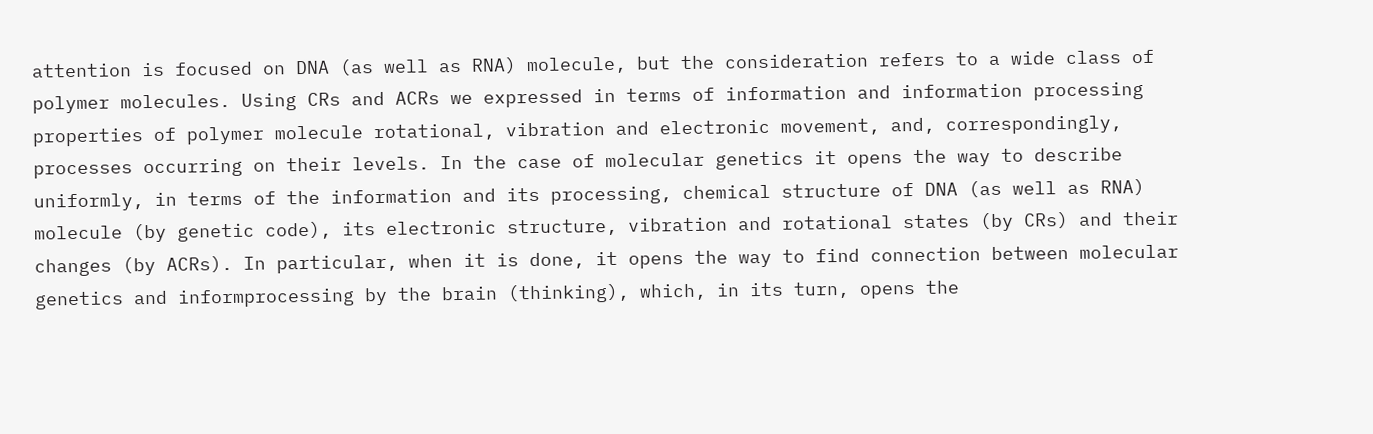attention is focused on DNA (as well as RNA) molecule, but the consideration refers to a wide class of polymer molecules. Using CRs and ACRs we expressed in terms of information and information processing properties of polymer molecule rotational, vibration and electronic movement, and, correspondingly, processes occurring on their levels. In the case of molecular genetics it opens the way to describe uniformly, in terms of the information and its processing, chemical structure of DNA (as well as RNA) molecule (by genetic code), its electronic structure, vibration and rotational states (by CRs) and their changes (by ACRs). In particular, when it is done, it opens the way to find connection between molecular genetics and informprocessing by the brain (thinking), which, in its turn, opens the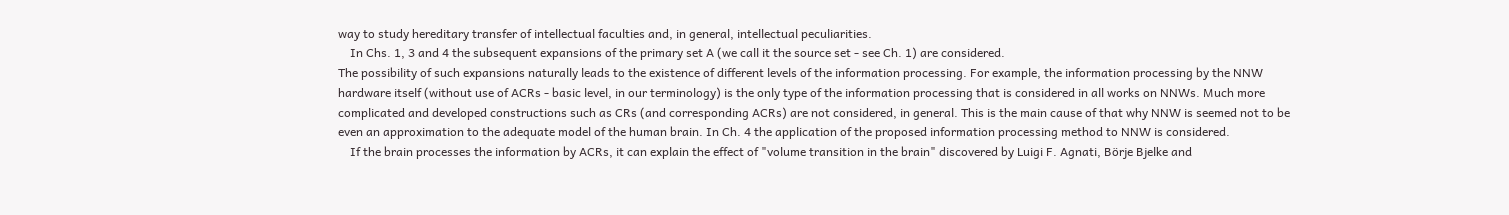way to study hereditary transfer of intellectual faculties and, in general, intellectual peculiarities.
    In Chs. 1, 3 and 4 the subsequent expansions of the primary set A (we call it the source set - see Ch. 1) are considered.
The possibility of such expansions naturally leads to the existence of different levels of the information processing. For example, the information processing by the NNW hardware itself (without use of ACRs - basic level, in our terminology) is the only type of the information processing that is considered in all works on NNWs. Much more complicated and developed constructions such as CRs (and corresponding ACRs) are not considered, in general. This is the main cause of that why NNW is seemed not to be even an approximation to the adequate model of the human brain. In Ch. 4 the application of the proposed information processing method to NNW is considered.
    If the brain processes the information by ACRs, it can explain the effect of "volume transition in the brain" discovered by Luigi F. Agnati, Börje Bjelke and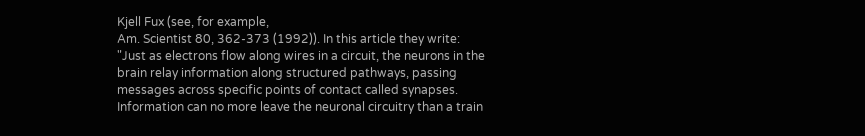Kjell Fux (see, for example,
Am. Scientist 80, 362-373 (1992)). In this article they write: "Just as electrons flow along wires in a circuit, the neurons in the brain relay information along structured pathways, passing messages across specific points of contact called synapses. Information can no more leave the neuronal circuitry than a train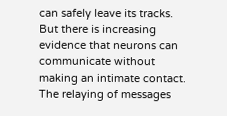can safely leave its tracks. But there is increasing evidence that neurons can communicate without making an intimate contact. The relaying of messages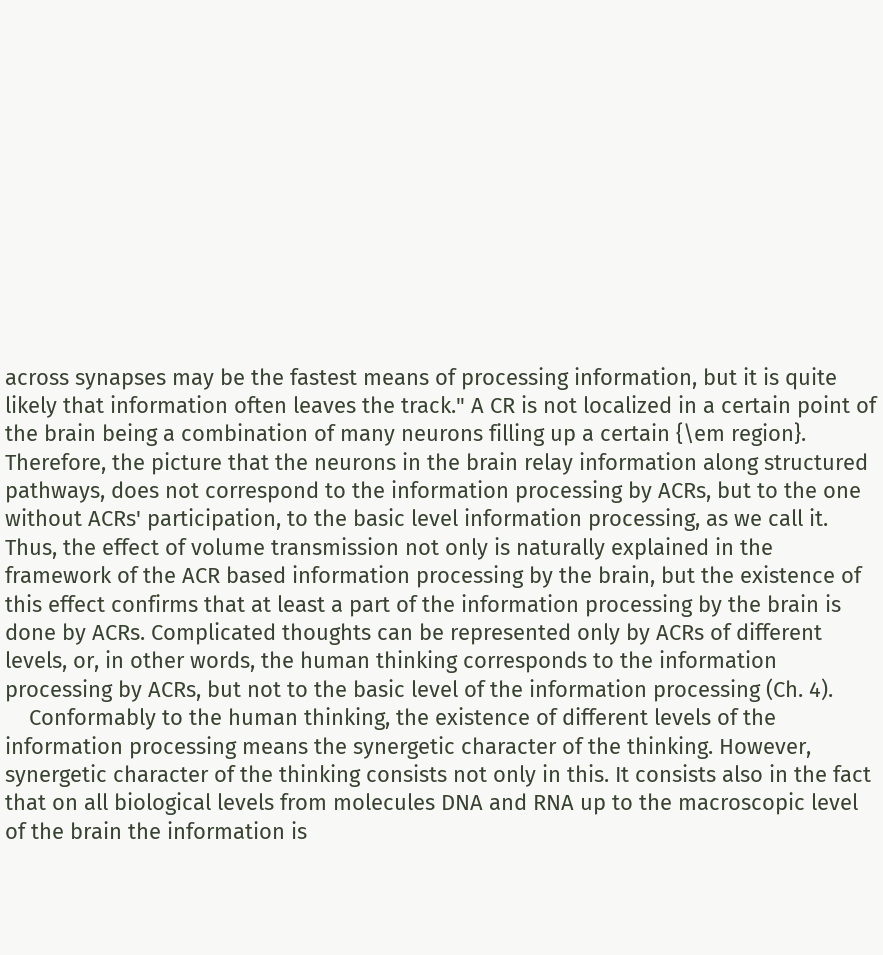across synapses may be the fastest means of processing information, but it is quite likely that information often leaves the track." A CR is not localized in a certain point of the brain being a combination of many neurons filling up a certain {\em region}. Therefore, the picture that the neurons in the brain relay information along structured
pathways, does not correspond to the information processing by ACRs, but to the one without ACRs' participation, to the basic level information processing, as we call it. Thus, the effect of volume transmission not only is naturally explained in the framework of the ACR based information processing by the brain, but the existence of this effect confirms that at least a part of the information processing by the brain is done by ACRs. Complicated thoughts can be represented only by ACRs of different levels, or, in other words, the human thinking corresponds to the information processing by ACRs, but not to the basic level of the information processing (Ch. 4).
    Conformably to the human thinking, the existence of different levels of the information processing means the synergetic character of the thinking. However, synergetic character of the thinking consists not only in this. It consists also in the fact that on all biological levels from molecules DNA and RNA up to the macroscopic level of the brain the information is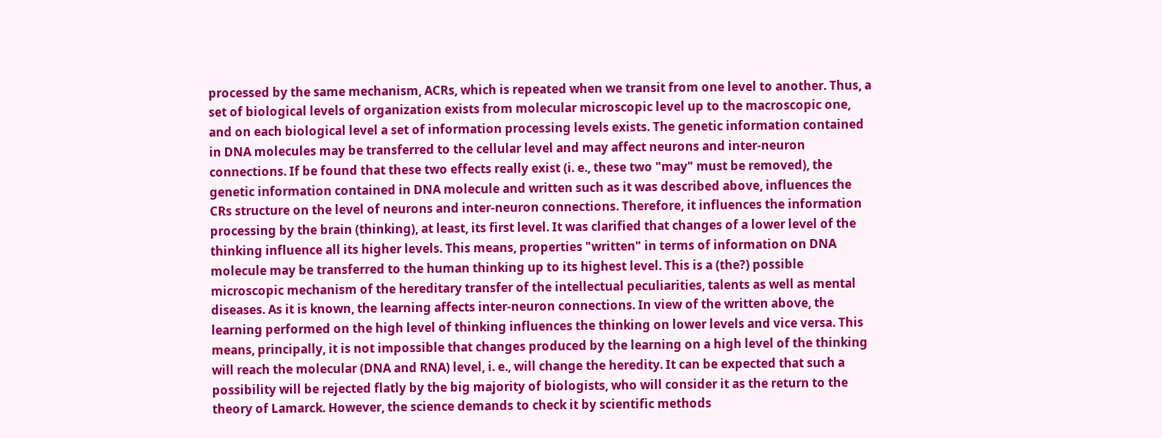processed by the same mechanism, ACRs, which is repeated when we transit from one level to another. Thus, a set of biological levels of organization exists from molecular microscopic level up to the macroscopic one, and on each biological level a set of information processing levels exists. The genetic information contained in DNA molecules may be transferred to the cellular level and may affect neurons and inter-neuron connections. If be found that these two effects really exist (i. e., these two "may" must be removed), the genetic information contained in DNA molecule and written such as it was described above, influences the CRs structure on the level of neurons and inter-neuron connections. Therefore, it influences the information processing by the brain (thinking), at least, its first level. It was clarified that changes of a lower level of the thinking influence all its higher levels. This means, properties "written" in terms of information on DNA molecule may be transferred to the human thinking up to its highest level. This is a (the?) possible microscopic mechanism of the hereditary transfer of the intellectual peculiarities, talents as well as mental diseases. As it is known, the learning affects inter-neuron connections. In view of the written above, the learning performed on the high level of thinking influences the thinking on lower levels and vice versa. This means, principally, it is not impossible that changes produced by the learning on a high level of the thinking will reach the molecular (DNA and RNA) level, i. e., will change the heredity. It can be expected that such a possibility will be rejected flatly by the big majority of biologists, who will consider it as the return to the theory of Lamarck. However, the science demands to check it by scientific methods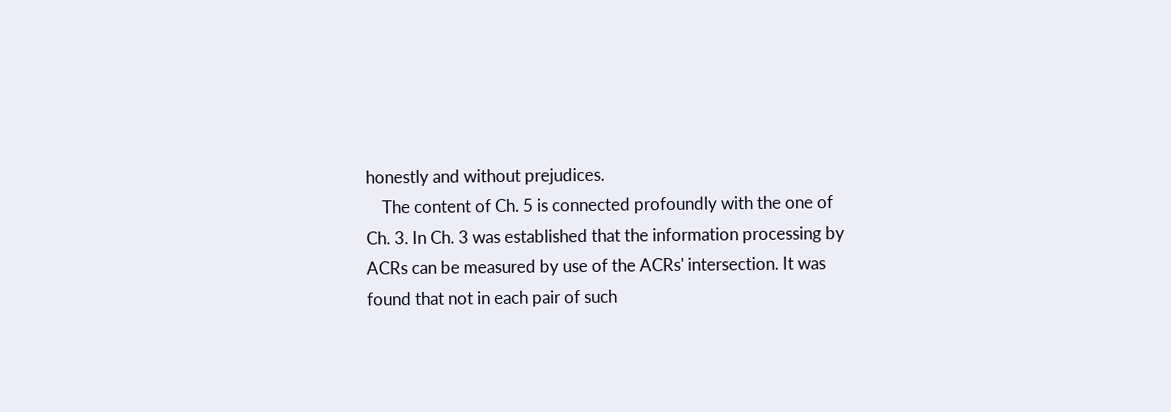honestly and without prejudices.
    The content of Ch. 5 is connected profoundly with the one of Ch. 3. In Ch. 3 was established that the information processing by ACRs can be measured by use of the ACRs' intersection. It was found that not in each pair of such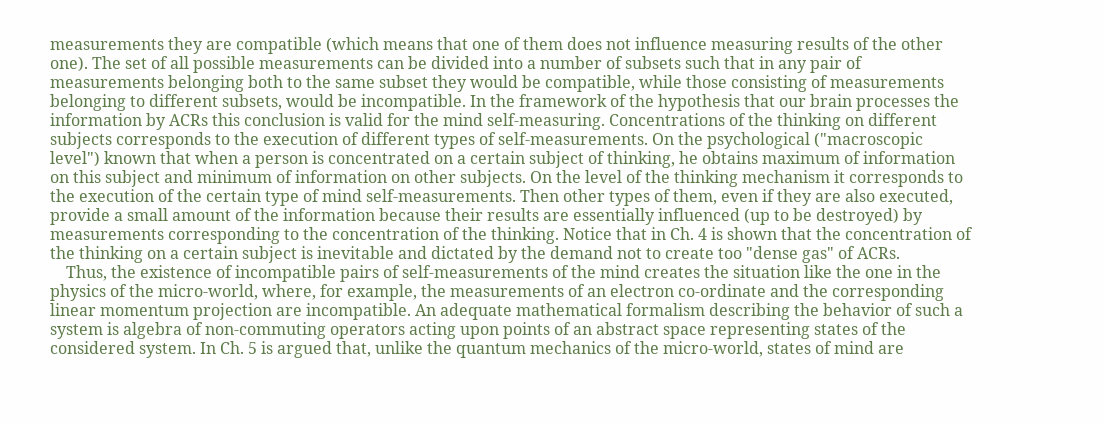measurements they are compatible (which means that one of them does not influence measuring results of the other one). The set of all possible measurements can be divided into a number of subsets such that in any pair of measurements belonging both to the same subset they would be compatible, while those consisting of measurements belonging to different subsets, would be incompatible. In the framework of the hypothesis that our brain processes the information by ACRs this conclusion is valid for the mind self-measuring. Concentrations of the thinking on different subjects corresponds to the execution of different types of self-measurements. On the psychological ("macroscopic level") known that when a person is concentrated on a certain subject of thinking, he obtains maximum of information on this subject and minimum of information on other subjects. On the level of the thinking mechanism it corresponds to the execution of the certain type of mind self-measurements. Then other types of them, even if they are also executed, provide a small amount of the information because their results are essentially influenced (up to be destroyed) by measurements corresponding to the concentration of the thinking. Notice that in Ch. 4 is shown that the concentration of the thinking on a certain subject is inevitable and dictated by the demand not to create too "dense gas" of ACRs.
    Thus, the existence of incompatible pairs of self-measurements of the mind creates the situation like the one in the physics of the micro-world, where, for example, the measurements of an electron co-ordinate and the corresponding linear momentum projection are incompatible. An adequate mathematical formalism describing the behavior of such a system is algebra of non-commuting operators acting upon points of an abstract space representing states of the considered system. In Ch. 5 is argued that, unlike the quantum mechanics of the micro-world, states of mind are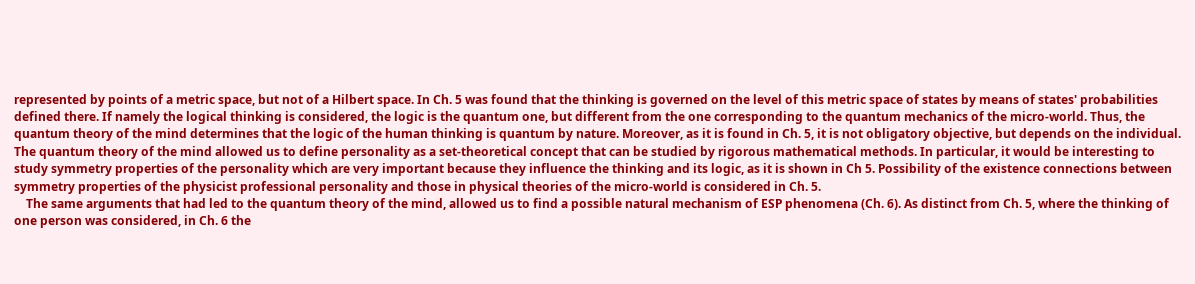represented by points of a metric space, but not of a Hilbert space. In Ch. 5 was found that the thinking is governed on the level of this metric space of states by means of states' probabilities defined there. If namely the logical thinking is considered, the logic is the quantum one, but different from the one corresponding to the quantum mechanics of the micro-world. Thus, the quantum theory of the mind determines that the logic of the human thinking is quantum by nature. Moreover, as it is found in Ch. 5, it is not obligatory objective, but depends on the individual. The quantum theory of the mind allowed us to define personality as a set-theoretical concept that can be studied by rigorous mathematical methods. In particular, it would be interesting to study symmetry properties of the personality which are very important because they influence the thinking and its logic, as it is shown in Ch 5. Possibility of the existence connections between symmetry properties of the physicist professional personality and those in physical theories of the micro-world is considered in Ch. 5.
    The same arguments that had led to the quantum theory of the mind, allowed us to find a possible natural mechanism of ESP phenomena (Ch. 6). As distinct from Ch. 5, where the thinking of one person was considered, in Ch. 6 the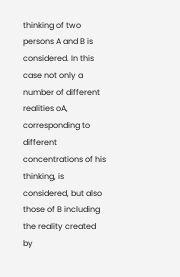thinking of two persons A and B is considered. In this case not only a number of different realities oA, corresponding to different concentrations of his thinking, is considered, but also those of B including the reality created by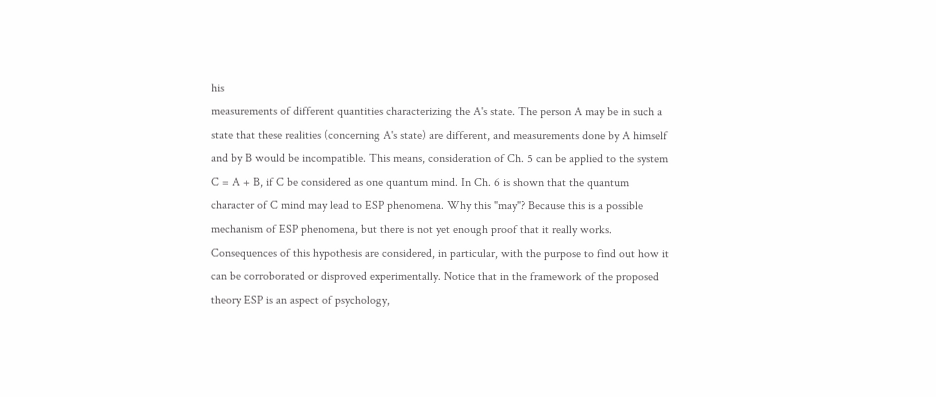his
measurements of different quantities characterizing the A's state. The person A may be in such a state that these realities (concerning A's state) are different, and measurements done by A himself and by B would be incompatible. This means, consideration of Ch. 5 can be applied to the system C = A + B, if C be considered as one quantum mind. In Ch. 6 is shown that the quantum character of C mind may lead to ESP phenomena. Why this "may"? Because this is a possible mechanism of ESP phenomena, but there is not yet enough proof that it really works. Consequences of this hypothesis are considered, in particular, with the purpose to find out how it can be corroborated or disproved experimentally. Notice that in the framework of the proposed theory ESP is an aspect of psychology,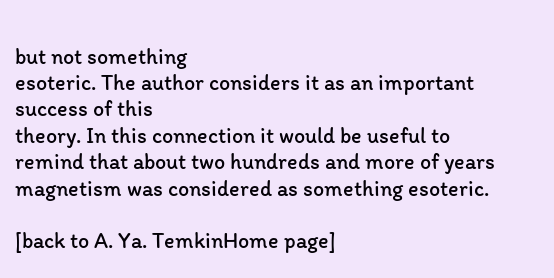but not something
esoteric. The author considers it as an important success of this
theory. In this connection it would be useful to remind that about two hundreds and more of years magnetism was considered as something esoteric.

[back to A. Ya. TemkinHome page]